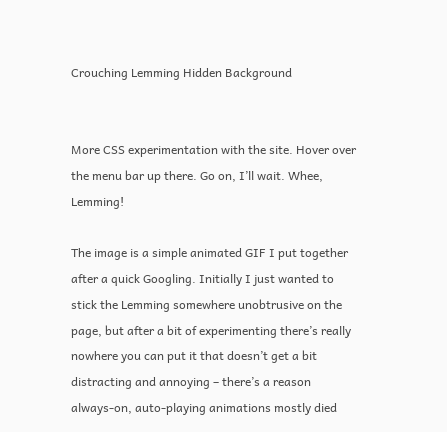Crouching Lemming Hidden Background


More CSS experimentation with the site. Hover over the menu bar up there. Go on, I’ll wait. Whee, Lemming!

The image is a simple animated GIF I put together after a quick Googling. Initially I just wanted to stick the Lemming somewhere unobtrusive on the page, but after a bit of experimenting there’s really nowhere you can put it that doesn’t get a bit distracting and annoying – there’s a reason always-on, auto-playing animations mostly died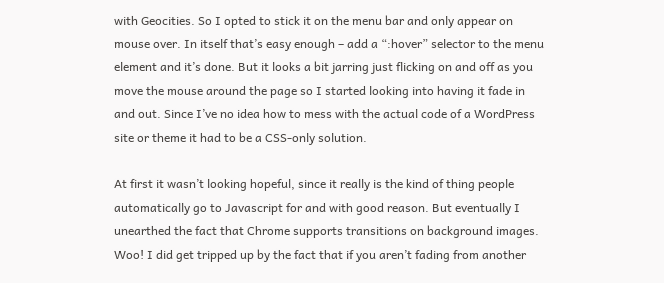with Geocities. So I opted to stick it on the menu bar and only appear on mouse over. In itself that’s easy enough – add a “:hover” selector to the menu element and it’s done. But it looks a bit jarring just flicking on and off as you move the mouse around the page so I started looking into having it fade in and out. Since I’ve no idea how to mess with the actual code of a WordPress site or theme it had to be a CSS-only solution.

At first it wasn’t looking hopeful, since it really is the kind of thing people automatically go to Javascript for and with good reason. But eventually I unearthed the fact that Chrome supports transitions on background images. Woo! I did get tripped up by the fact that if you aren’t fading from another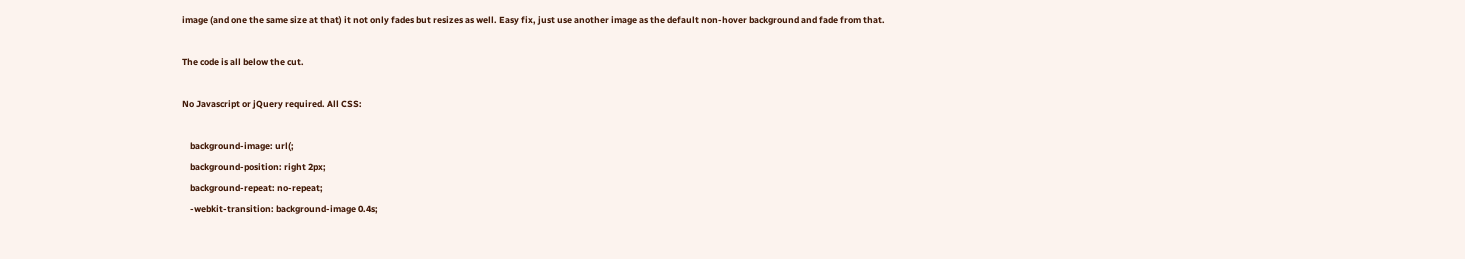image (and one the same size at that) it not only fades but resizes as well. Easy fix, just use another image as the default non-hover background and fade from that.

The code is all below the cut.

No Javascript or jQuery required. All CSS:

    background-image: url(;
    background-position: right 2px;
    background-repeat: no-repeat;
    -webkit-transition: background-image 0.4s;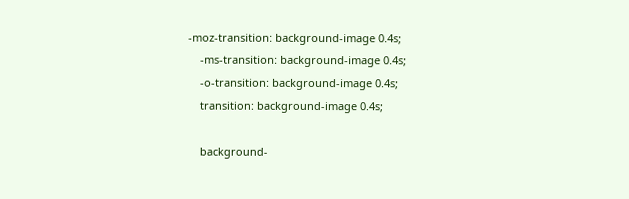-moz-transition: background-image 0.4s;
    -ms-transition: background-image 0.4s;
    -o-transition: background-image 0.4s;
    transition: background-image 0.4s;

    background-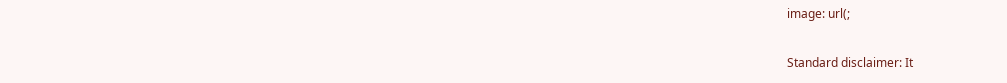image: url(;

Standard disclaimer: It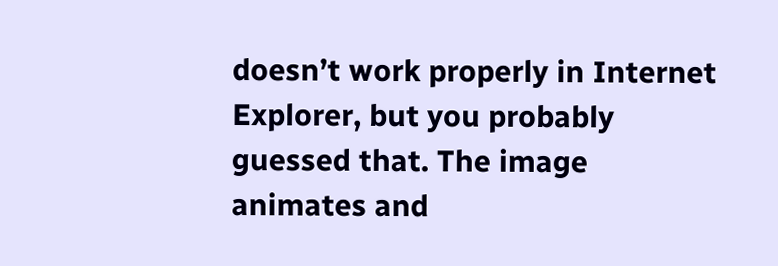doesn’t work properly in Internet Explorer, but you probably guessed that. The image animates and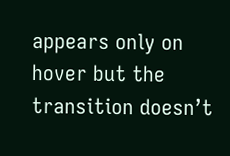appears only on hover but the transition doesn’t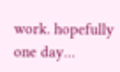work. hopefully one day…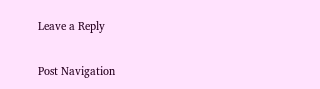Leave a Reply

Post Navigation